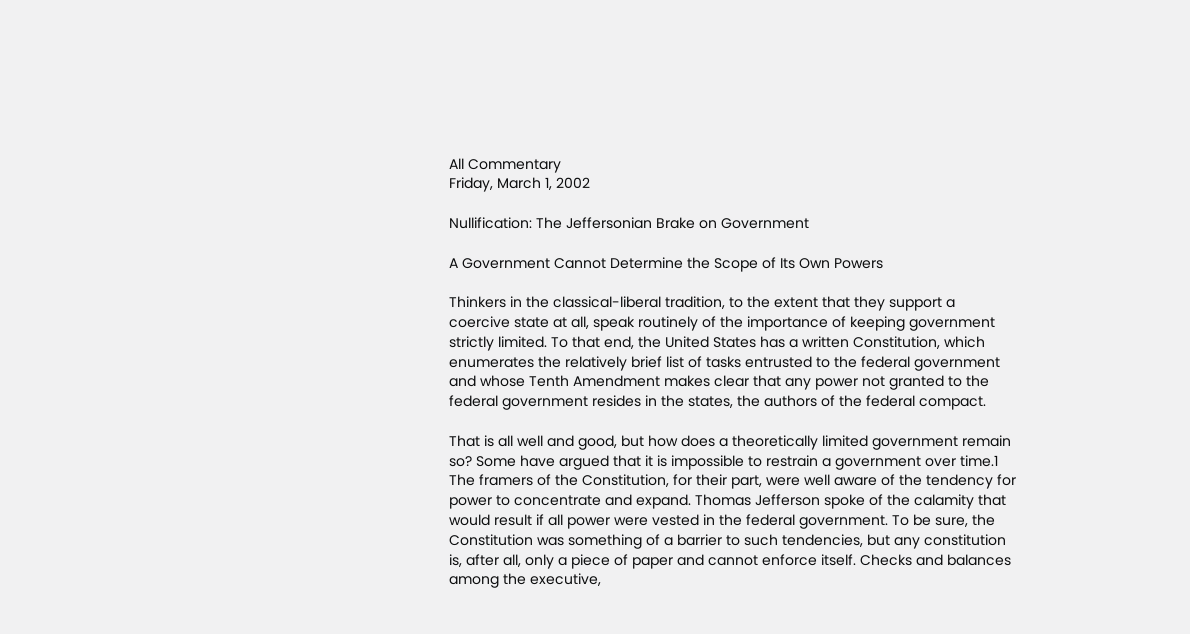All Commentary
Friday, March 1, 2002

Nullification: The Jeffersonian Brake on Government

A Government Cannot Determine the Scope of Its Own Powers

Thinkers in the classical-liberal tradition, to the extent that they support a coercive state at all, speak routinely of the importance of keeping government strictly limited. To that end, the United States has a written Constitution, which enumerates the relatively brief list of tasks entrusted to the federal government and whose Tenth Amendment makes clear that any power not granted to the federal government resides in the states, the authors of the federal compact.

That is all well and good, but how does a theoretically limited government remain so? Some have argued that it is impossible to restrain a government over time.1 The framers of the Constitution, for their part, were well aware of the tendency for power to concentrate and expand. Thomas Jefferson spoke of the calamity that would result if all power were vested in the federal government. To be sure, the Constitution was something of a barrier to such tendencies, but any constitution is, after all, only a piece of paper and cannot enforce itself. Checks and balances among the executive,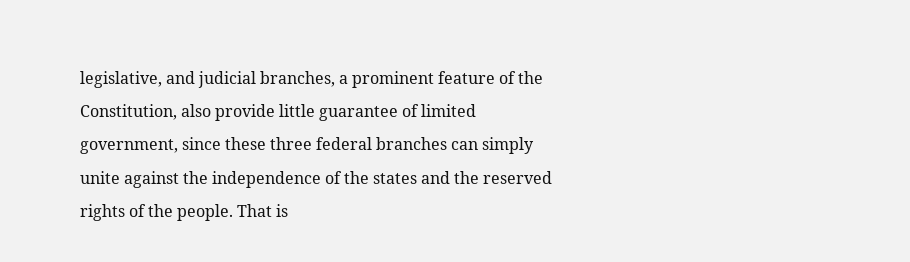legislative, and judicial branches, a prominent feature of the Constitution, also provide little guarantee of limited government, since these three federal branches can simply unite against the independence of the states and the reserved rights of the people. That is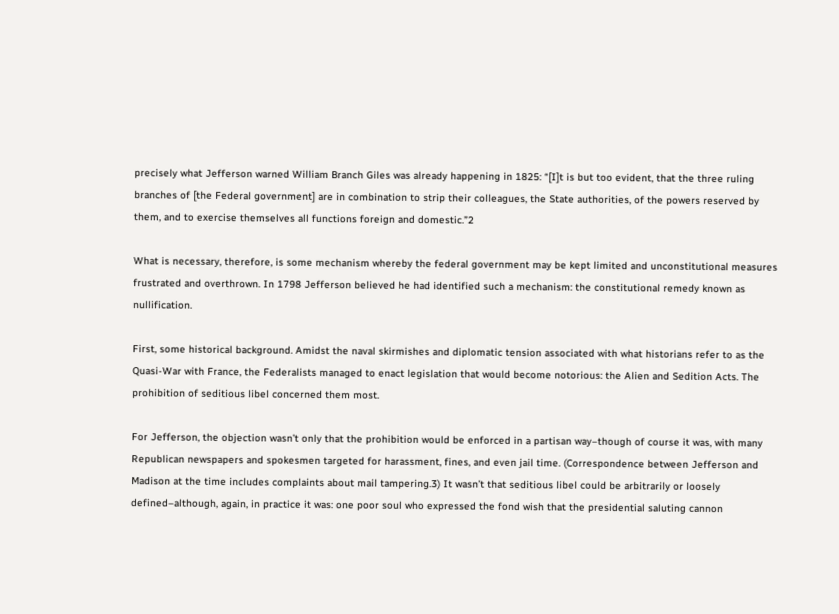precisely what Jefferson warned William Branch Giles was already happening in 1825: “[I]t is but too evident, that the three ruling branches of [the Federal government] are in combination to strip their colleagues, the State authorities, of the powers reserved by them, and to exercise themselves all functions foreign and domestic.”2

What is necessary, therefore, is some mechanism whereby the federal government may be kept limited and unconstitutional measures frustrated and overthrown. In 1798 Jefferson believed he had identified such a mechanism: the constitutional remedy known as nullification.

First, some historical background. Amidst the naval skirmishes and diplomatic tension associated with what historians refer to as the Quasi-War with France, the Federalists managed to enact legislation that would become notorious: the Alien and Sedition Acts. The prohibition of seditious libel concerned them most.

For Jefferson, the objection wasn’t only that the prohibition would be enforced in a partisan way–though of course it was, with many Republican newspapers and spokesmen targeted for harassment, fines, and even jail time. (Correspondence between Jefferson and Madison at the time includes complaints about mail tampering.3) It wasn’t that seditious libel could be arbitrarily or loosely defined–although, again, in practice it was: one poor soul who expressed the fond wish that the presidential saluting cannon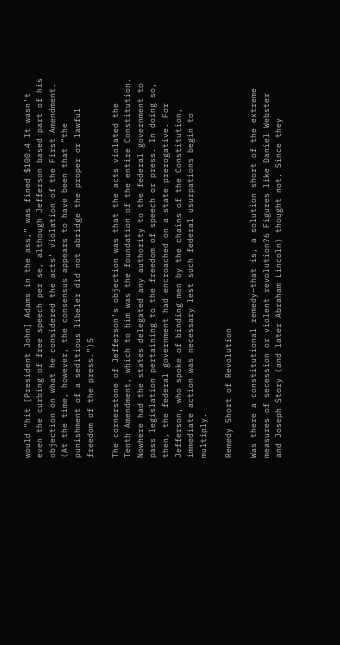would “hit [President John] Adams in the ass,” was fined $100.4 It wasn’t even the curbing of free speech per se, although Jefferson based part of his objection on what he considered the acts’ violation of the First Amendment. (At the time, however, the consensus appears to have been that “the punishment of a seditious libeler did not abridge the proper or lawful freedom of the press.”)5

The cornerstone of Jefferson’s objection was that the acts violated the Tenth Amendment, which to him was the foundation of the entire Constitution. Nowhere had the states delegated any authority to the federal government to pass legislation pertaining to the freedom of speech or press. In doing so, then, the federal government had encroached on a state prerogative. For Jefferson, who spoke of binding men by the chains of the Constitution, immediate action was necessary lest such federal usurpations begin to multiply.

Remedy Short of Revolution

Was there a constitutional remedy–that is, a solution short of the extreme measures of secession or violent revolution?6 Figures like Daniel Webster and Joseph Story (and later Abraham Lincoln) thought not. Since they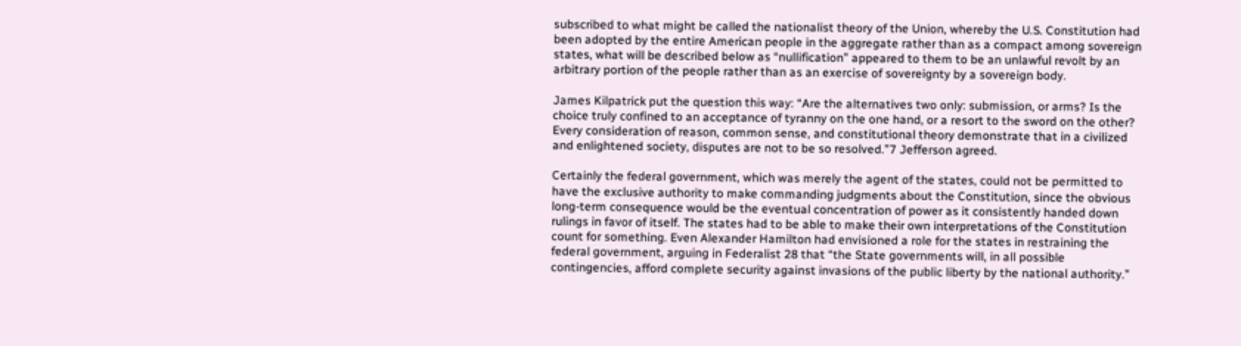subscribed to what might be called the nationalist theory of the Union, whereby the U.S. Constitution had been adopted by the entire American people in the aggregate rather than as a compact among sovereign states, what will be described below as “nullification” appeared to them to be an unlawful revolt by an arbitrary portion of the people rather than as an exercise of sovereignty by a sovereign body.

James Kilpatrick put the question this way: “Are the alternatives two only: submission, or arms? Is the choice truly confined to an acceptance of tyranny on the one hand, or a resort to the sword on the other? Every consideration of reason, common sense, and constitutional theory demonstrate that in a civilized and enlightened society, disputes are not to be so resolved.”7 Jefferson agreed.

Certainly the federal government, which was merely the agent of the states, could not be permitted to have the exclusive authority to make commanding judgments about the Constitution, since the obvious long-term consequence would be the eventual concentration of power as it consistently handed down rulings in favor of itself. The states had to be able to make their own interpretations of the Constitution count for something. Even Alexander Hamilton had envisioned a role for the states in restraining the federal government, arguing in Federalist 28 that “the State governments will, in all possible contingencies, afford complete security against invasions of the public liberty by the national authority.”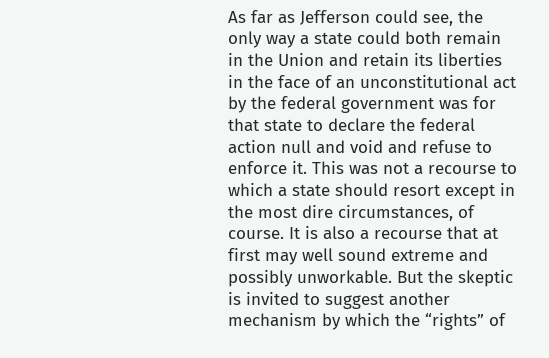As far as Jefferson could see, the only way a state could both remain in the Union and retain its liberties in the face of an unconstitutional act by the federal government was for that state to declare the federal action null and void and refuse to enforce it. This was not a recourse to which a state should resort except in the most dire circumstances, of course. It is also a recourse that at first may well sound extreme and possibly unworkable. But the skeptic is invited to suggest another mechanism by which the “rights” of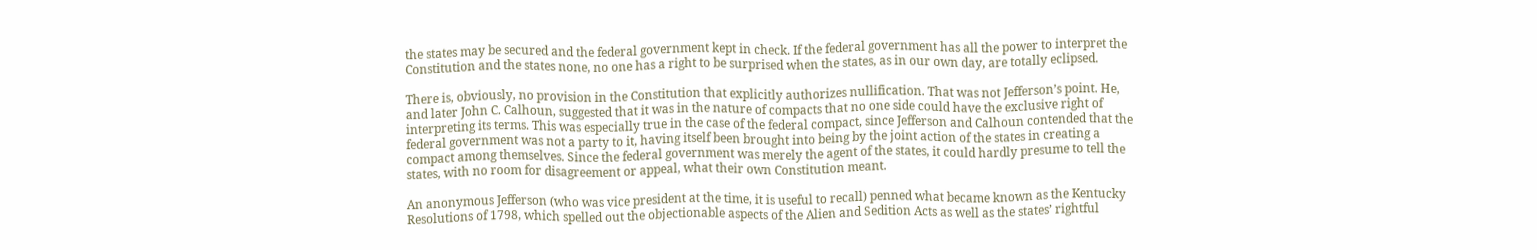the states may be secured and the federal government kept in check. If the federal government has all the power to interpret the Constitution and the states none, no one has a right to be surprised when the states, as in our own day, are totally eclipsed.

There is, obviously, no provision in the Constitution that explicitly authorizes nullification. That was not Jefferson’s point. He, and later John C. Calhoun, suggested that it was in the nature of compacts that no one side could have the exclusive right of interpreting its terms. This was especially true in the case of the federal compact, since Jefferson and Calhoun contended that the federal government was not a party to it, having itself been brought into being by the joint action of the states in creating a compact among themselves. Since the federal government was merely the agent of the states, it could hardly presume to tell the states, with no room for disagreement or appeal, what their own Constitution meant.

An anonymous Jefferson (who was vice president at the time, it is useful to recall) penned what became known as the Kentucky Resolutions of 1798, which spelled out the objectionable aspects of the Alien and Sedition Acts as well as the states’ rightful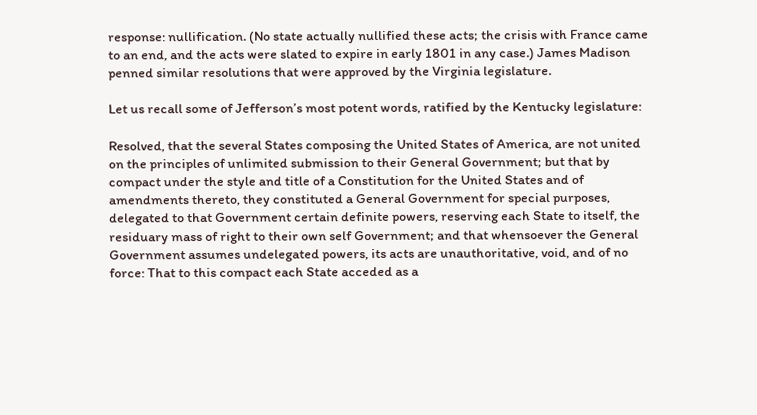response: nullification. (No state actually nullified these acts; the crisis with France came to an end, and the acts were slated to expire in early 1801 in any case.) James Madison penned similar resolutions that were approved by the Virginia legislature.

Let us recall some of Jefferson’s most potent words, ratified by the Kentucky legislature:

Resolved, that the several States composing the United States of America, are not united on the principles of unlimited submission to their General Government; but that by compact under the style and title of a Constitution for the United States and of amendments thereto, they constituted a General Government for special purposes, delegated to that Government certain definite powers, reserving each State to itself, the residuary mass of right to their own self Government; and that whensoever the General Government assumes undelegated powers, its acts are unauthoritative, void, and of no force: That to this compact each State acceded as a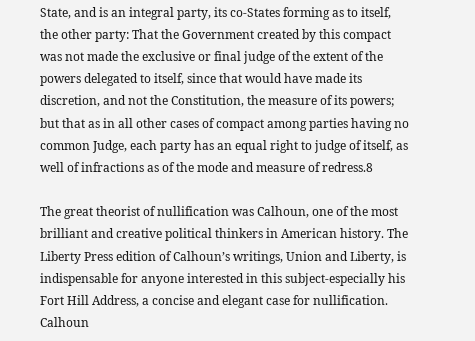State, and is an integral party, its co-States forming as to itself, the other party: That the Government created by this compact was not made the exclusive or final judge of the extent of the powers delegated to itself, since that would have made its discretion, and not the Constitution, the measure of its powers; but that as in all other cases of compact among parties having no common Judge, each party has an equal right to judge of itself, as well of infractions as of the mode and measure of redress.8

The great theorist of nullification was Calhoun, one of the most brilliant and creative political thinkers in American history. The Liberty Press edition of Calhoun’s writings, Union and Liberty, is indispensable for anyone interested in this subject-especially his Fort Hill Address, a concise and elegant case for nullification. Calhoun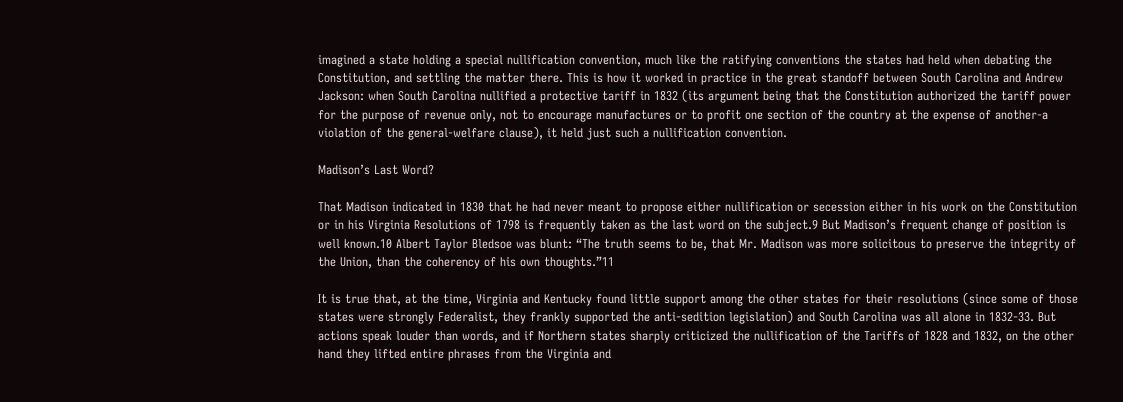imagined a state holding a special nullification convention, much like the ratifying conventions the states had held when debating the Constitution, and settling the matter there. This is how it worked in practice in the great standoff between South Carolina and Andrew Jackson: when South Carolina nullified a protective tariff in 1832 (its argument being that the Constitution authorized the tariff power for the purpose of revenue only, not to encourage manufactures or to profit one section of the country at the expense of another-a violation of the general-welfare clause), it held just such a nullification convention.

Madison’s Last Word?

That Madison indicated in 1830 that he had never meant to propose either nullification or secession either in his work on the Constitution or in his Virginia Resolutions of 1798 is frequently taken as the last word on the subject.9 But Madison’s frequent change of position is well known.10 Albert Taylor Bledsoe was blunt: “The truth seems to be, that Mr. Madison was more solicitous to preserve the integrity of the Union, than the coherency of his own thoughts.”11

It is true that, at the time, Virginia and Kentucky found little support among the other states for their resolutions (since some of those states were strongly Federalist, they frankly supported the anti-sedition legislation) and South Carolina was all alone in 1832-33. But actions speak louder than words, and if Northern states sharply criticized the nullification of the Tariffs of 1828 and 1832, on the other hand they lifted entire phrases from the Virginia and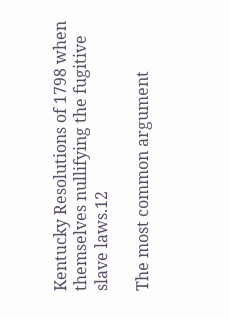Kentucky Resolutions of 1798 when themselves nullifying the fugitive slave laws.12

The most common argument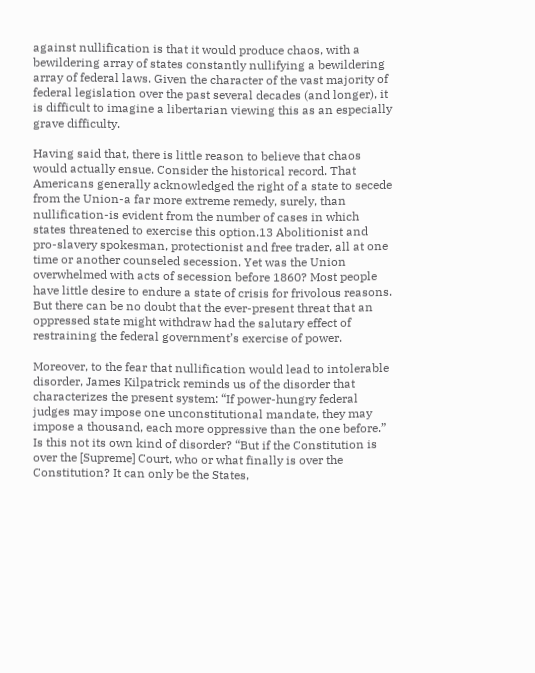against nullification is that it would produce chaos, with a bewildering array of states constantly nullifying a bewildering array of federal laws. Given the character of the vast majority of federal legislation over the past several decades (and longer), it is difficult to imagine a libertarian viewing this as an especially grave difficulty.

Having said that, there is little reason to believe that chaos would actually ensue. Consider the historical record. That Americans generally acknowledged the right of a state to secede from the Union-a far more extreme remedy, surely, than nullification-is evident from the number of cases in which states threatened to exercise this option.13 Abolitionist and pro-slavery spokesman, protectionist and free trader, all at one time or another counseled secession. Yet was the Union overwhelmed with acts of secession before 1860? Most people have little desire to endure a state of crisis for frivolous reasons. But there can be no doubt that the ever-present threat that an oppressed state might withdraw had the salutary effect of restraining the federal government’s exercise of power.

Moreover, to the fear that nullification would lead to intolerable disorder, James Kilpatrick reminds us of the disorder that characterizes the present system: “If power-hungry federal judges may impose one unconstitutional mandate, they may impose a thousand, each more oppressive than the one before.” Is this not its own kind of disorder? “But if the Constitution is over the [Supreme] Court, who or what finally is over the Constitution? It can only be the States,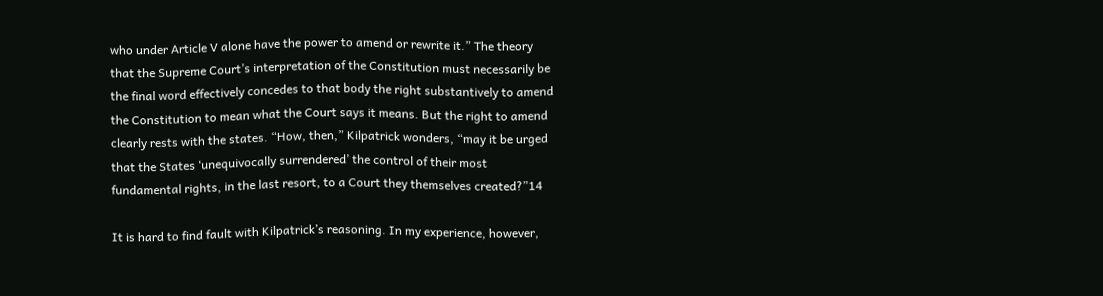who under Article V alone have the power to amend or rewrite it.” The theory that the Supreme Court’s interpretation of the Constitution must necessarily be the final word effectively concedes to that body the right substantively to amend the Constitution to mean what the Court says it means. But the right to amend clearly rests with the states. “How, then,” Kilpatrick wonders, “may it be urged that the States ‘unequivocally surrendered’ the control of their most fundamental rights, in the last resort, to a Court they themselves created?”14

It is hard to find fault with Kilpatrick’s reasoning. In my experience, however,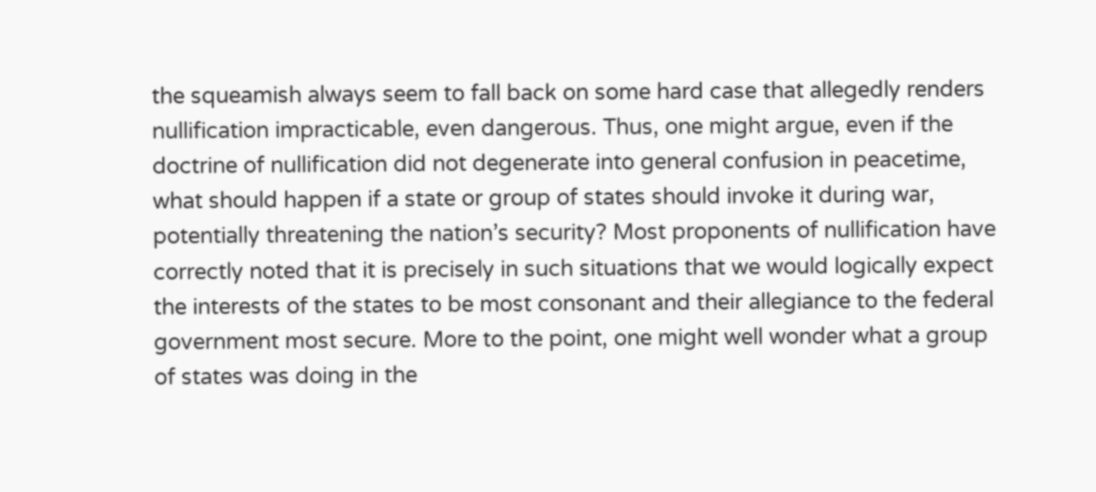the squeamish always seem to fall back on some hard case that allegedly renders nullification impracticable, even dangerous. Thus, one might argue, even if the doctrine of nullification did not degenerate into general confusion in peacetime, what should happen if a state or group of states should invoke it during war, potentially threatening the nation’s security? Most proponents of nullification have correctly noted that it is precisely in such situations that we would logically expect the interests of the states to be most consonant and their allegiance to the federal government most secure. More to the point, one might well wonder what a group of states was doing in the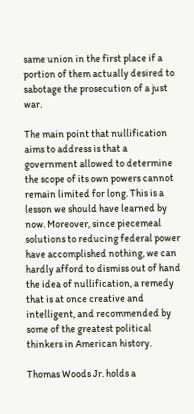same union in the first place if a portion of them actually desired to sabotage the prosecution of a just war.

The main point that nullification aims to address is that a government allowed to determine the scope of its own powers cannot remain limited for long. This is a lesson we should have learned by now. Moreover, since piecemeal solutions to reducing federal power have accomplished nothing, we can hardly afford to dismiss out of hand the idea of nullification, a remedy that is at once creative and intelligent, and recommended by some of the greatest political thinkers in American history.

Thomas Woods Jr. holds a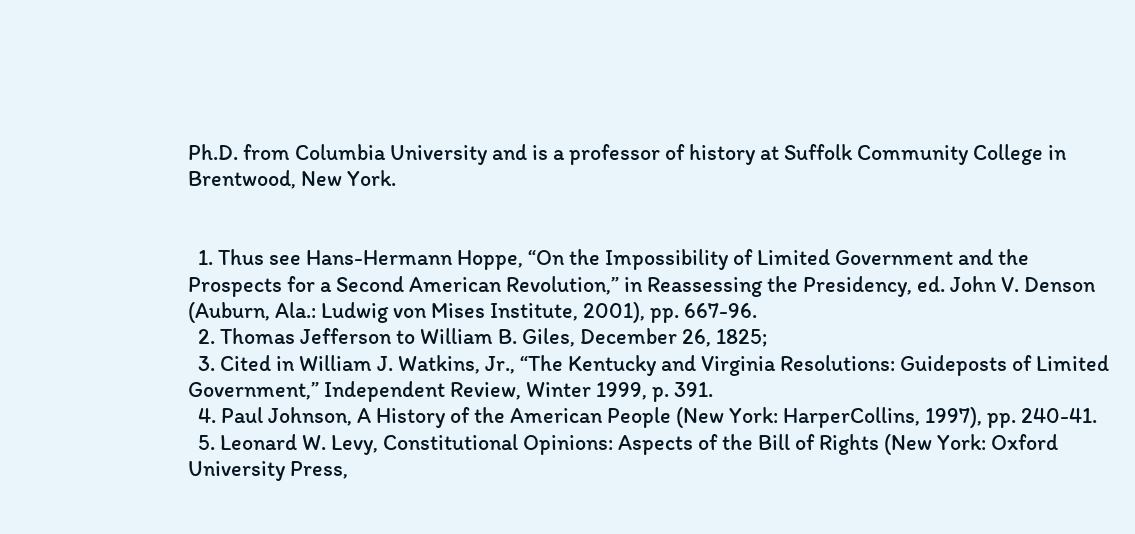Ph.D. from Columbia University and is a professor of history at Suffolk Community College in Brentwood, New York.


  1. Thus see Hans-Hermann Hoppe, “On the Impossibility of Limited Government and the Prospects for a Second American Revolution,” in Reassessing the Presidency, ed. John V. Denson (Auburn, Ala.: Ludwig von Mises Institute, 2001), pp. 667-96.
  2. Thomas Jefferson to William B. Giles, December 26, 1825;
  3. Cited in William J. Watkins, Jr., “The Kentucky and Virginia Resolutions: Guideposts of Limited Government,” Independent Review, Winter 1999, p. 391.
  4. Paul Johnson, A History of the American People (New York: HarperCollins, 1997), pp. 240-41.
  5. Leonard W. Levy, Constitutional Opinions: Aspects of the Bill of Rights (New York: Oxford University Press,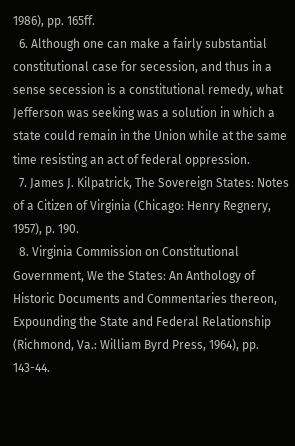1986), pp. 165ff.
  6. Although one can make a fairly substantial constitutional case for secession, and thus in a sense secession is a constitutional remedy, what Jefferson was seeking was a solution in which a state could remain in the Union while at the same time resisting an act of federal oppression.
  7. James J. Kilpatrick, The Sovereign States: Notes of a Citizen of Virginia (Chicago: Henry Regnery, 1957), p. 190.
  8. Virginia Commission on Constitutional Government, We the States: An Anthology of Historic Documents and Commentaries thereon, Expounding the State and Federal Relationship (Richmond, Va.: William Byrd Press, 1964), pp. 143-44.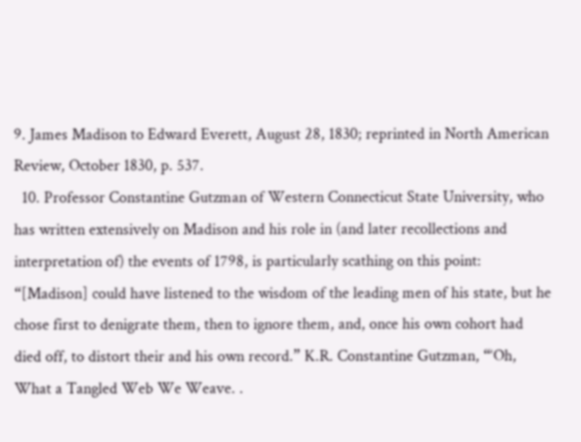9. James Madison to Edward Everett, August 28, 1830; reprinted in North American Review, October 1830, p. 537.
  10. Professor Constantine Gutzman of Western Connecticut State University, who has written extensively on Madison and his role in (and later recollections and interpretation of) the events of 1798, is particularly scathing on this point: “[Madison] could have listened to the wisdom of the leading men of his state, but he chose first to denigrate them, then to ignore them, and, once his own cohort had died off, to distort their and his own record.” K.R. Constantine Gutzman, “‘Oh, What a Tangled Web We Weave. .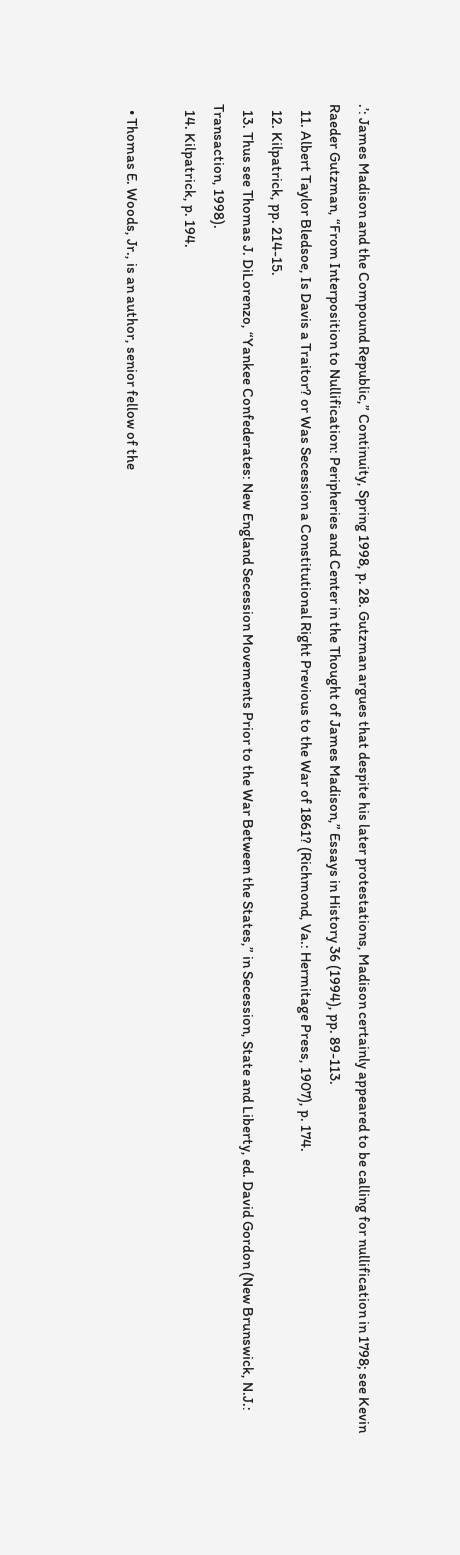.’: James Madison and the Compound Republic,” Continuity, Spring 1998, p. 28. Gutzman argues that despite his later protestations, Madison certainly appeared to be calling for nullification in 1798; see Kevin Raeder Gutzman, “From Interposition to Nullification: Peripheries and Center in the Thought of James Madison,” Essays in History 36 (1994), pp. 89-113.
  11. Albert Taylor Bledsoe, Is Davis a Traitor? or Was Secession a Constitutional Right Previous to the War of 1861? (Richmond, Va.: Hermitage Press, 1907), p. 174.
  12. Kilpatrick, pp. 214-15.
  13. Thus see Thomas J. DiLorenzo, “Yankee Confederates: New England Secession Movements Prior to the War Between the States,” in Secession, State and Liberty, ed. David Gordon (New Brunswick, N.J.: Transaction, 1998).
  14. Kilpatrick, p. 194.

  • Thomas E. Woods, Jr., is an author, senior fellow of the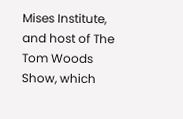Mises Institute, and host of The Tom Woods Show, which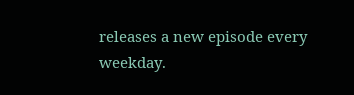releases a new episode every weekday.